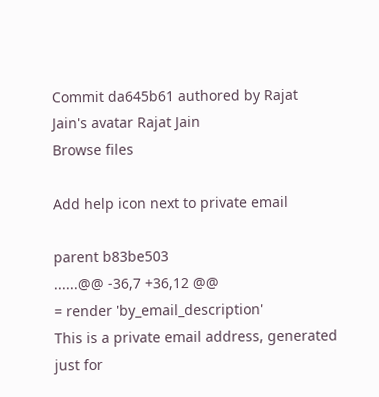Commit da645b61 authored by Rajat Jain's avatar Rajat Jain
Browse files

Add help icon next to private email

parent b83be503
......@@ -36,7 +36,12 @@
= render 'by_email_description'
This is a private email address, generated just for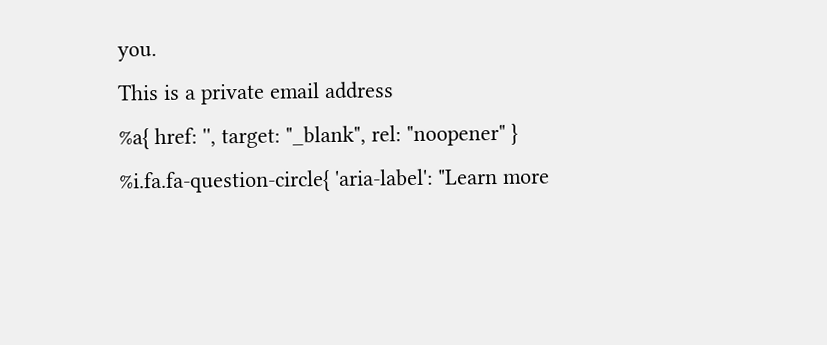you.
This is a private email address
%a{ href: '', target: "_blank", rel: "noopener" }
%i.fa.fa-question-circle{ 'aria-label': "Learn more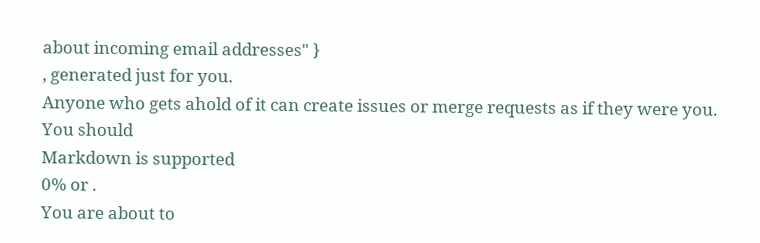about incoming email addresses" }
, generated just for you.
Anyone who gets ahold of it can create issues or merge requests as if they were you.
You should
Markdown is supported
0% or .
You are about to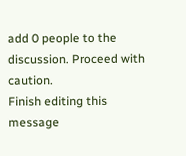add 0 people to the discussion. Proceed with caution.
Finish editing this message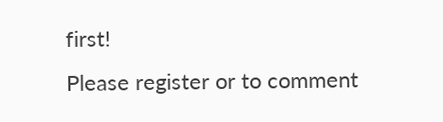first!
Please register or to comment